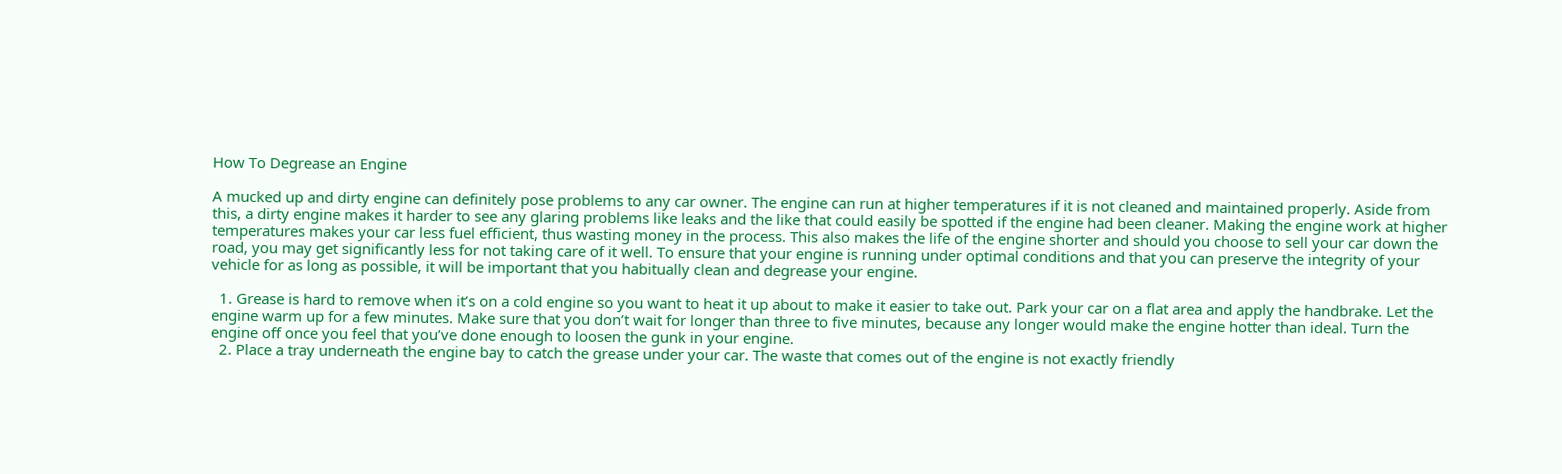How To Degrease an Engine

A mucked up and dirty engine can definitely pose problems to any car owner. The engine can run at higher temperatures if it is not cleaned and maintained properly. Aside from this, a dirty engine makes it harder to see any glaring problems like leaks and the like that could easily be spotted if the engine had been cleaner. Making the engine work at higher temperatures makes your car less fuel efficient, thus wasting money in the process. This also makes the life of the engine shorter and should you choose to sell your car down the road, you may get significantly less for not taking care of it well. To ensure that your engine is running under optimal conditions and that you can preserve the integrity of your vehicle for as long as possible, it will be important that you habitually clean and degrease your engine.

  1. Grease is hard to remove when it’s on a cold engine so you want to heat it up about to make it easier to take out. Park your car on a flat area and apply the handbrake. Let the engine warm up for a few minutes. Make sure that you don’t wait for longer than three to five minutes, because any longer would make the engine hotter than ideal. Turn the engine off once you feel that you’ve done enough to loosen the gunk in your engine.
  2. Place a tray underneath the engine bay to catch the grease under your car. The waste that comes out of the engine is not exactly friendly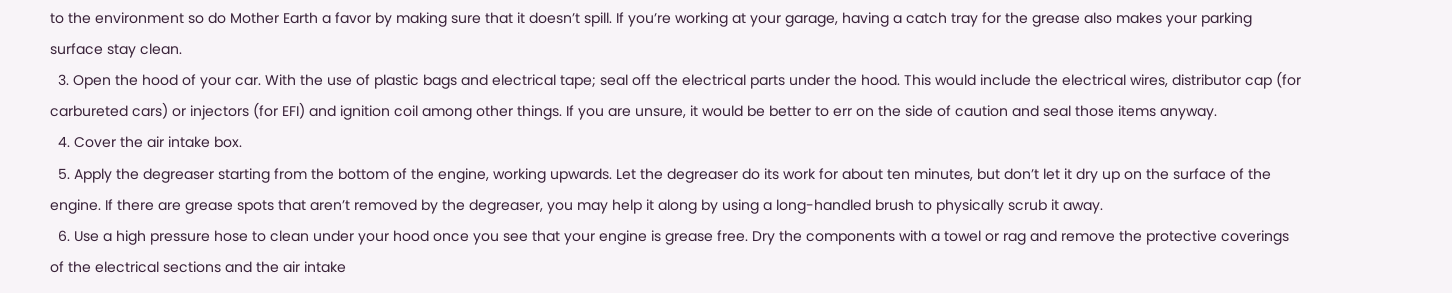to the environment so do Mother Earth a favor by making sure that it doesn’t spill. If you’re working at your garage, having a catch tray for the grease also makes your parking surface stay clean.
  3. Open the hood of your car. With the use of plastic bags and electrical tape; seal off the electrical parts under the hood. This would include the electrical wires, distributor cap (for carbureted cars) or injectors (for EFI) and ignition coil among other things. If you are unsure, it would be better to err on the side of caution and seal those items anyway.
  4. Cover the air intake box.
  5. Apply the degreaser starting from the bottom of the engine, working upwards. Let the degreaser do its work for about ten minutes, but don’t let it dry up on the surface of the engine. If there are grease spots that aren’t removed by the degreaser, you may help it along by using a long-handled brush to physically scrub it away.
  6. Use a high pressure hose to clean under your hood once you see that your engine is grease free. Dry the components with a towel or rag and remove the protective coverings of the electrical sections and the air intake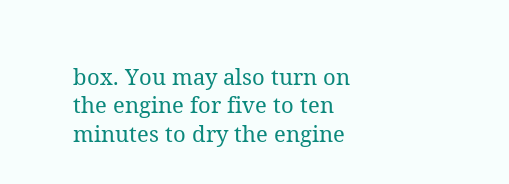box. You may also turn on the engine for five to ten minutes to dry the engine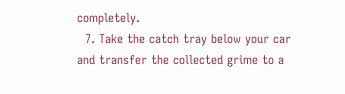completely.
  7. Take the catch tray below your car and transfer the collected grime to a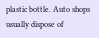plastic bottle. Auto shops usually dispose of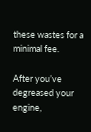these wastes for a minimal fee.

After you’ve degreased your engine,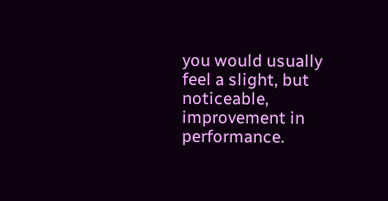you would usually feel a slight, but noticeable, improvement in performance.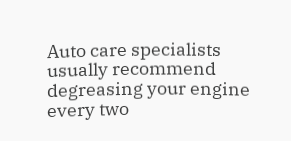Auto care specialists usually recommend degreasing your engine every two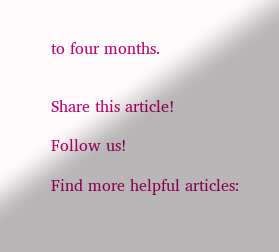to four months.


Share this article!

Follow us!

Find more helpful articles: